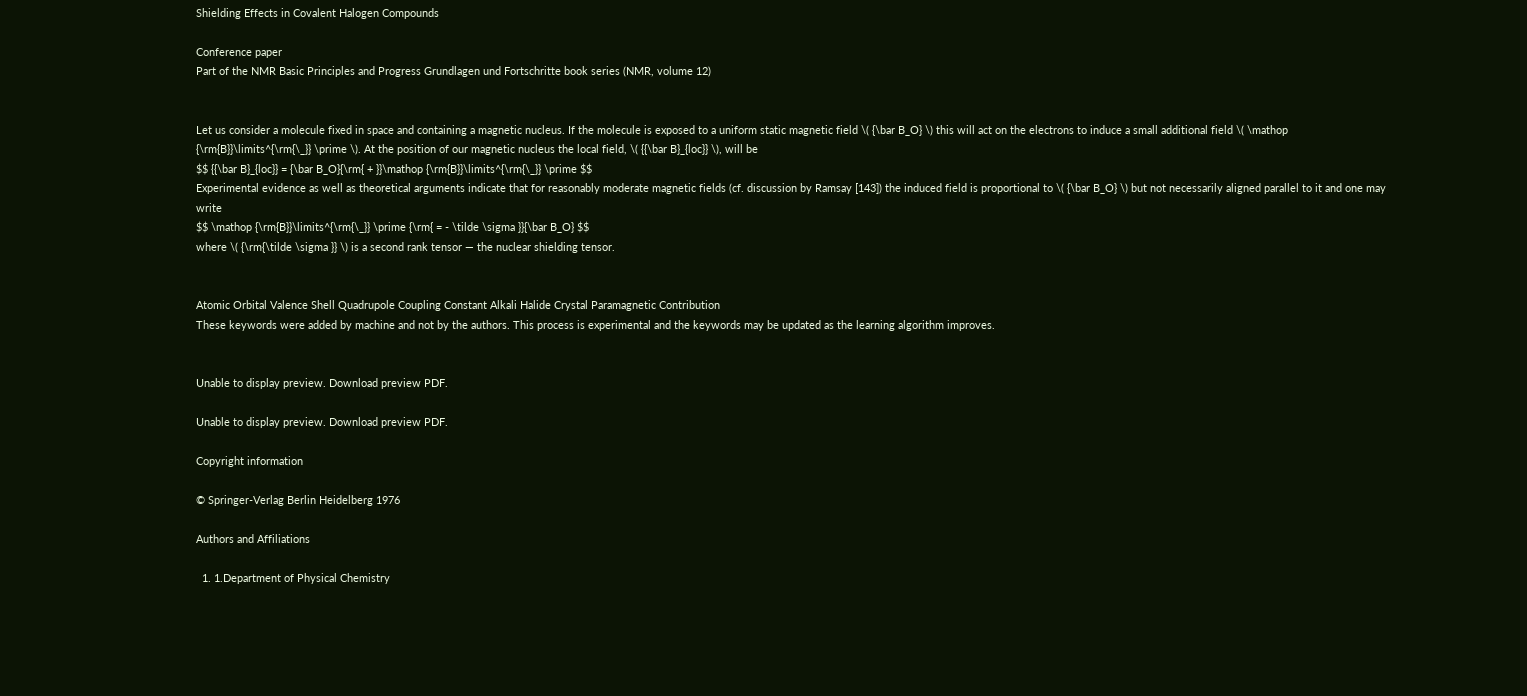Shielding Effects in Covalent Halogen Compounds

Conference paper
Part of the NMR Basic Principles and Progress Grundlagen und Fortschritte book series (NMR, volume 12)


Let us consider a molecule fixed in space and containing a magnetic nucleus. If the molecule is exposed to a uniform static magnetic field \( {\bar B_O} \) this will act on the electrons to induce a small additional field \( \mathop {\rm{B}}\limits^{\rm{\_}} \prime \). At the position of our magnetic nucleus the local field, \( {{\bar B}_{loc}} \), will be
$$ {{\bar B}_{loc}} = {\bar B_O}{\rm{ + }}\mathop {\rm{B}}\limits^{\rm{\_}} \prime $$
Experimental evidence as well as theoretical arguments indicate that for reasonably moderate magnetic fields (cf. discussion by Ramsay [143]) the induced field is proportional to \( {\bar B_O} \) but not necessarily aligned parallel to it and one may write
$$ \mathop {\rm{B}}\limits^{\rm{\_}} \prime {\rm{ = - \tilde \sigma }}{\bar B_O} $$
where \( {\rm{\tilde \sigma }} \) is a second rank tensor — the nuclear shielding tensor.


Atomic Orbital Valence Shell Quadrupole Coupling Constant Alkali Halide Crystal Paramagnetic Contribution
These keywords were added by machine and not by the authors. This process is experimental and the keywords may be updated as the learning algorithm improves.


Unable to display preview. Download preview PDF.

Unable to display preview. Download preview PDF.

Copyright information

© Springer-Verlag Berlin Heidelberg 1976

Authors and Affiliations

  1. 1.Department of Physical Chemistry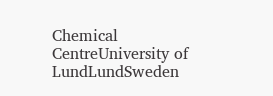Chemical CentreUniversity of LundLundSweden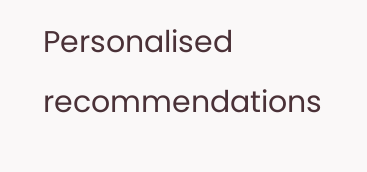Personalised recommendations